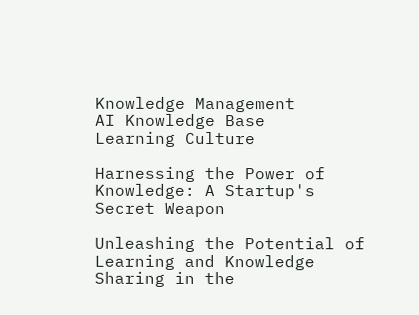Knowledge Management
AI Knowledge Base
Learning Culture

Harnessing the Power of Knowledge: A Startup's Secret Weapon

Unleashing the Potential of Learning and Knowledge Sharing in the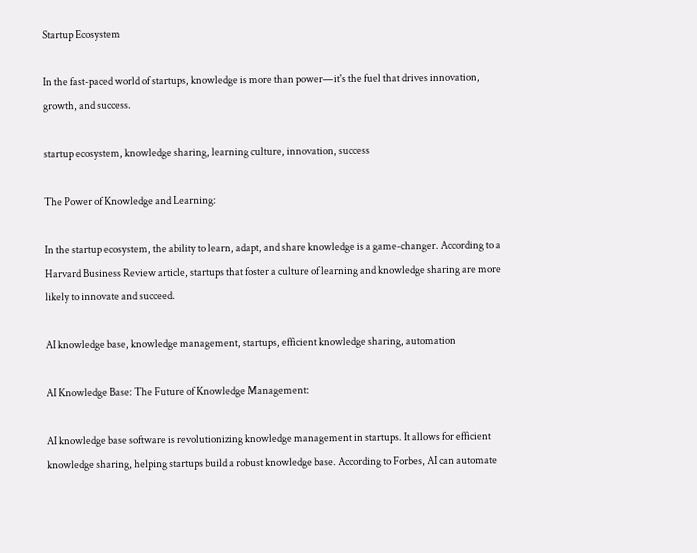Startup Ecosystem

In the fast-paced world of startups, knowledge is more than power—it's the fuel that drives innovation, growth, and success.

startup ecosystem, knowledge sharing, learning culture, innovation, success

The Power of Knowledge and Learning:

In the startup ecosystem, the ability to learn, adapt, and share knowledge is a game-changer. According to a Harvard Business Review article, startups that foster a culture of learning and knowledge sharing are more likely to innovate and succeed.

AI knowledge base, knowledge management, startups, efficient knowledge sharing, automation

AI Knowledge Base: The Future of Knowledge Management:

AI knowledge base software is revolutionizing knowledge management in startups. It allows for efficient knowledge sharing, helping startups build a robust knowledge base. According to Forbes, AI can automate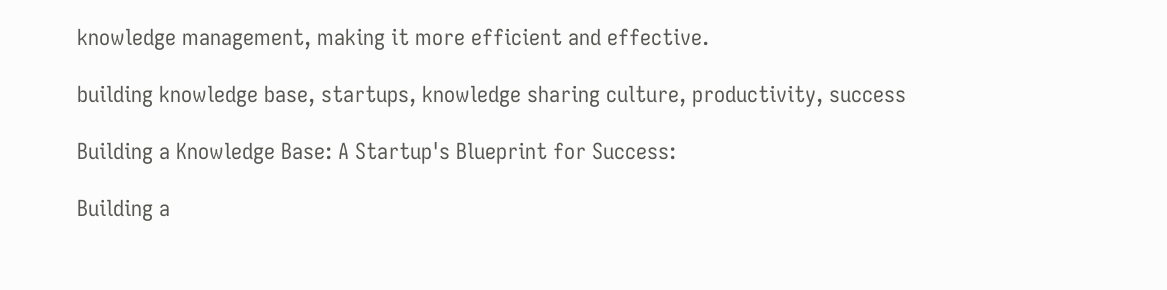knowledge management, making it more efficient and effective.

building knowledge base, startups, knowledge sharing culture, productivity, success

Building a Knowledge Base: A Startup's Blueprint for Success:

Building a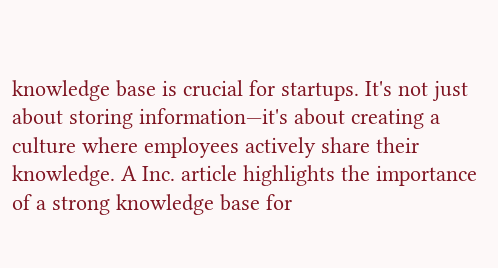knowledge base is crucial for startups. It's not just about storing information—it's about creating a culture where employees actively share their knowledge. A Inc. article highlights the importance of a strong knowledge base for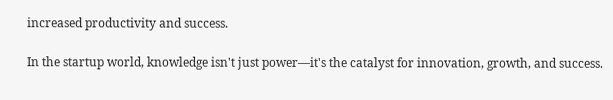increased productivity and success.

In the startup world, knowledge isn't just power—it's the catalyst for innovation, growth, and success.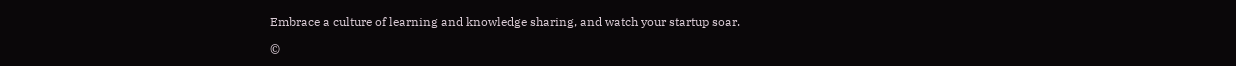Embrace a culture of learning and knowledge sharing, and watch your startup soar.

©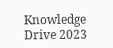Knowledge Drive 2023